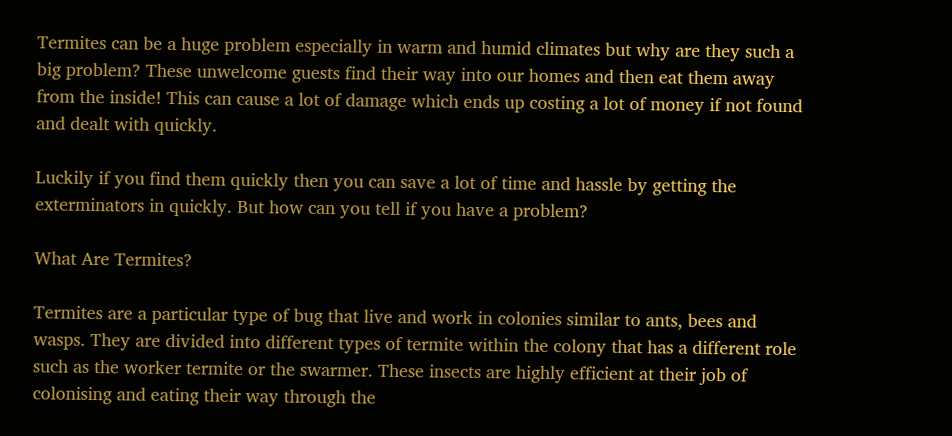Termites can be a huge problem especially in warm and humid climates but why are they such a big problem? These unwelcome guests find their way into our homes and then eat them away from the inside! This can cause a lot of damage which ends up costing a lot of money if not found and dealt with quickly.

Luckily if you find them quickly then you can save a lot of time and hassle by getting the exterminators in quickly. But how can you tell if you have a problem?

What Are Termites?

Termites are a particular type of bug that live and work in colonies similar to ants, bees and wasps. They are divided into different types of termite within the colony that has a different role such as the worker termite or the swarmer. These insects are highly efficient at their job of colonising and eating their way through the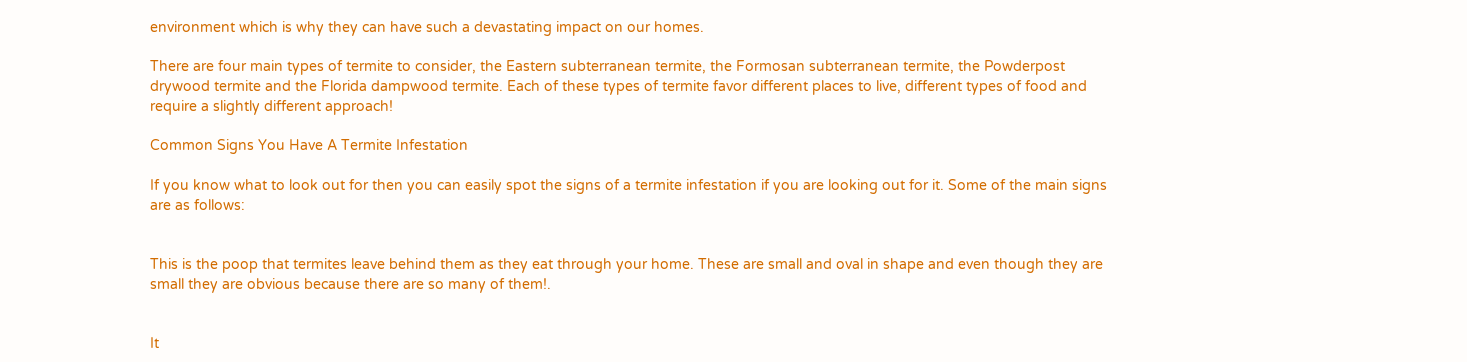environment which is why they can have such a devastating impact on our homes.

There are four main types of termite to consider, the Eastern subterranean termite, the Formosan subterranean termite, the Powderpost drywood termite and the Florida dampwood termite. Each of these types of termite favor different places to live, different types of food and require a slightly different approach!

Common Signs You Have A Termite Infestation

If you know what to look out for then you can easily spot the signs of a termite infestation if you are looking out for it. Some of the main signs are as follows:


This is the poop that termites leave behind them as they eat through your home. These are small and oval in shape and even though they are small they are obvious because there are so many of them!.


It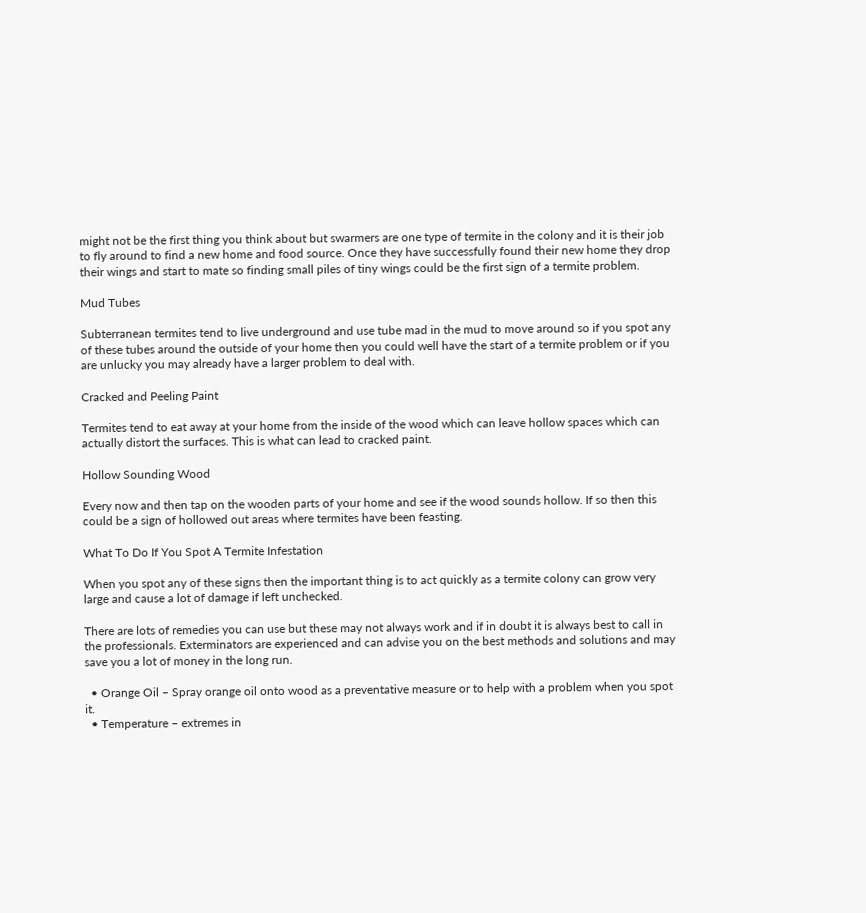might not be the first thing you think about but swarmers are one type of termite in the colony and it is their job to fly around to find a new home and food source. Once they have successfully found their new home they drop their wings and start to mate so finding small piles of tiny wings could be the first sign of a termite problem.

Mud Tubes

Subterranean termites tend to live underground and use tube mad in the mud to move around so if you spot any of these tubes around the outside of your home then you could well have the start of a termite problem or if you are unlucky you may already have a larger problem to deal with.

Cracked and Peeling Paint

Termites tend to eat away at your home from the inside of the wood which can leave hollow spaces which can actually distort the surfaces. This is what can lead to cracked paint.

Hollow Sounding Wood

Every now and then tap on the wooden parts of your home and see if the wood sounds hollow. If so then this could be a sign of hollowed out areas where termites have been feasting.

What To Do If You Spot A Termite Infestation

When you spot any of these signs then the important thing is to act quickly as a termite colony can grow very large and cause a lot of damage if left unchecked.

There are lots of remedies you can use but these may not always work and if in doubt it is always best to call in the professionals. Exterminators are experienced and can advise you on the best methods and solutions and may save you a lot of money in the long run.

  • Orange Oil – Spray orange oil onto wood as a preventative measure or to help with a problem when you spot it.
  • Temperature – extremes in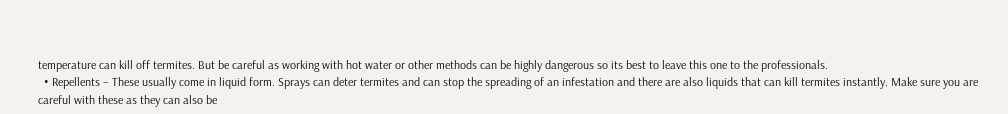temperature can kill off termites. But be careful as working with hot water or other methods can be highly dangerous so its best to leave this one to the professionals.
  • Repellents – These usually come in liquid form. Sprays can deter termites and can stop the spreading of an infestation and there are also liquids that can kill termites instantly. Make sure you are careful with these as they can also be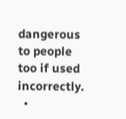dangerous to people too if used incorrectly.
  •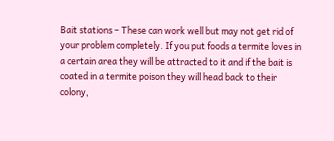Bait stations – These can work well but may not get rid of your problem completely. If you put foods a termite loves in a certain area they will be attracted to it and if the bait is coated in a termite poison they will head back to their colony,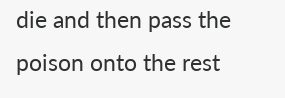die and then pass the poison onto the rest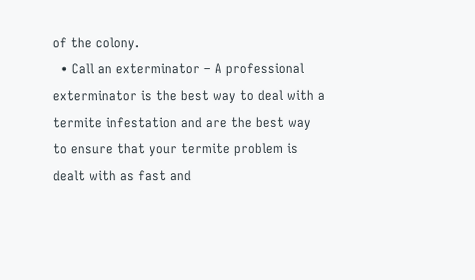of the colony.
  • Call an exterminator – A professional exterminator is the best way to deal with a termite infestation and are the best way to ensure that your termite problem is dealt with as fast and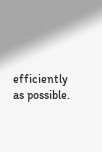efficiently as possible.